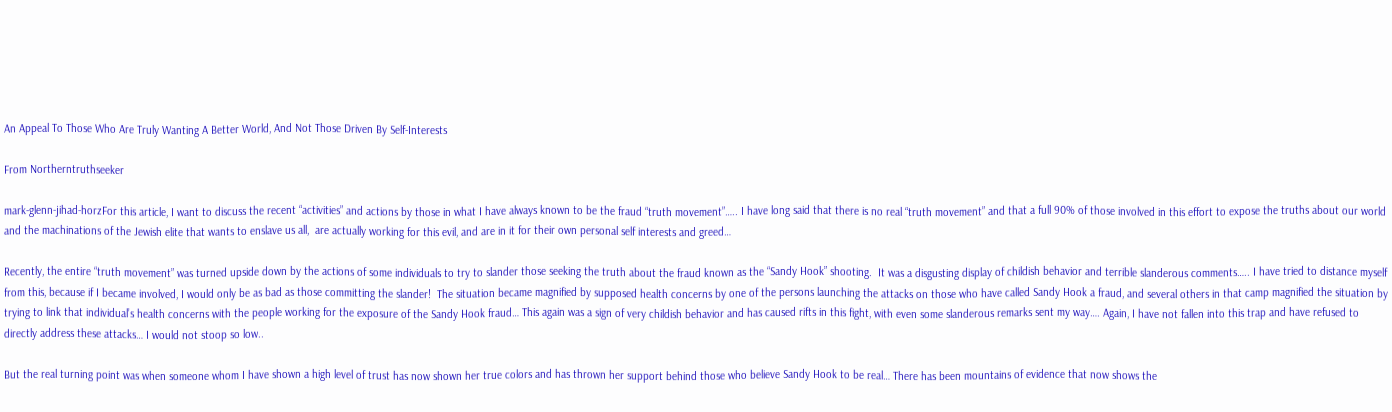An Appeal To Those Who Are Truly Wanting A Better World, And Not Those Driven By Self-Interests

From Northerntruthseeker

mark-glenn-jihad-horzFor this article, I want to discuss the recent “activities” and actions by those in what I have always known to be the fraud “truth movement”….. I have long said that there is no real “truth movement” and that a full 90% of those involved in this effort to expose the truths about our world and the machinations of the Jewish elite that wants to enslave us all,  are actually working for this evil, and are in it for their own personal self interests and greed…

Recently, the entire “truth movement” was turned upside down by the actions of some individuals to try to slander those seeking the truth about the fraud known as the “Sandy Hook” shooting.  It was a disgusting display of childish behavior and terrible slanderous comments….. I have tried to distance myself from this, because if I became involved, I would only be as bad as those committing the slander!  The situation became magnified by supposed health concerns by one of the persons launching the attacks on those who have called Sandy Hook a fraud, and several others in that camp magnified the situation by trying to link that individual’s health concerns with the people working for the exposure of the Sandy Hook fraud… This again was a sign of very childish behavior and has caused rifts in this fight, with even some slanderous remarks sent my way…. Again, I have not fallen into this trap and have refused to directly address these attacks… I would not stoop so low..

But the real turning point was when someone whom I have shown a high level of trust has now shown her true colors and has thrown her support behind those who believe Sandy Hook to be real… There has been mountains of evidence that now shows the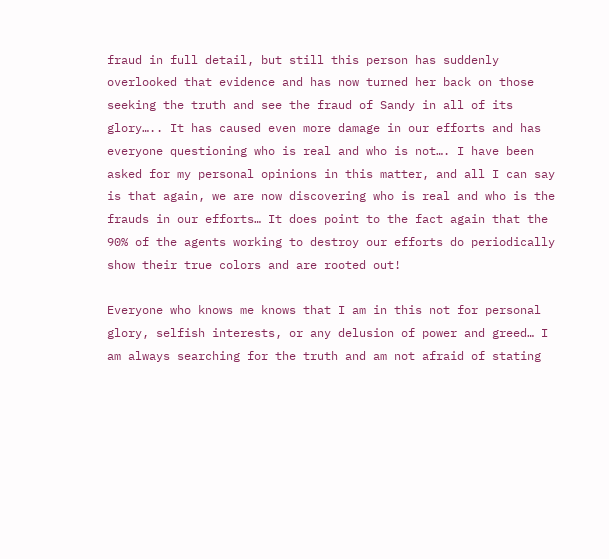fraud in full detail, but still this person has suddenly overlooked that evidence and has now turned her back on those seeking the truth and see the fraud of Sandy in all of its glory….. It has caused even more damage in our efforts and has everyone questioning who is real and who is not…. I have been asked for my personal opinions in this matter, and all I can say is that again, we are now discovering who is real and who is the frauds in our efforts… It does point to the fact again that the 90% of the agents working to destroy our efforts do periodically show their true colors and are rooted out!

Everyone who knows me knows that I am in this not for personal glory, selfish interests, or any delusion of power and greed… I am always searching for the truth and am not afraid of stating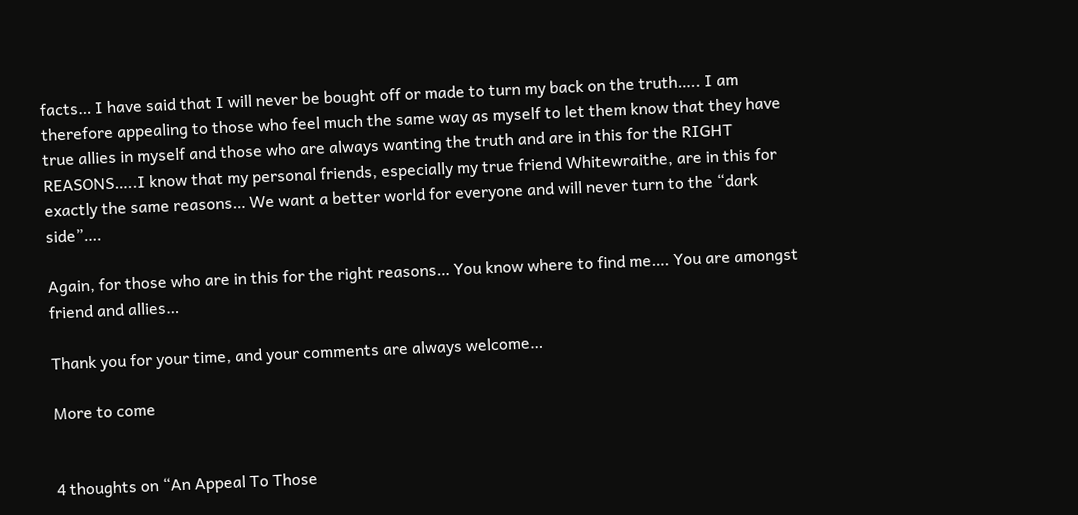facts… I have said that I will never be bought off or made to turn my back on the truth….. I am therefore appealing to those who feel much the same way as myself to let them know that they have true allies in myself and those who are always wanting the truth and are in this for the RIGHT REASONS…..I know that my personal friends, especially my true friend Whitewraithe, are in this for exactly the same reasons… We want a better world for everyone and will never turn to the “dark side”….

Again, for those who are in this for the right reasons… You know where to find me…. You are amongst friend and allies…

Thank you for your time, and your comments are always welcome…

More to come


4 thoughts on “An Appeal To Those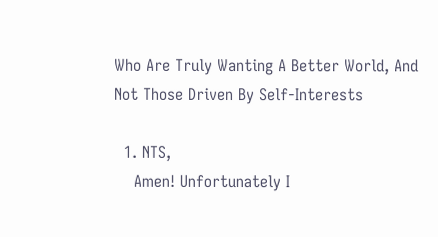Who Are Truly Wanting A Better World, And Not Those Driven By Self-Interests

  1. NTS,
    Amen! Unfortunately I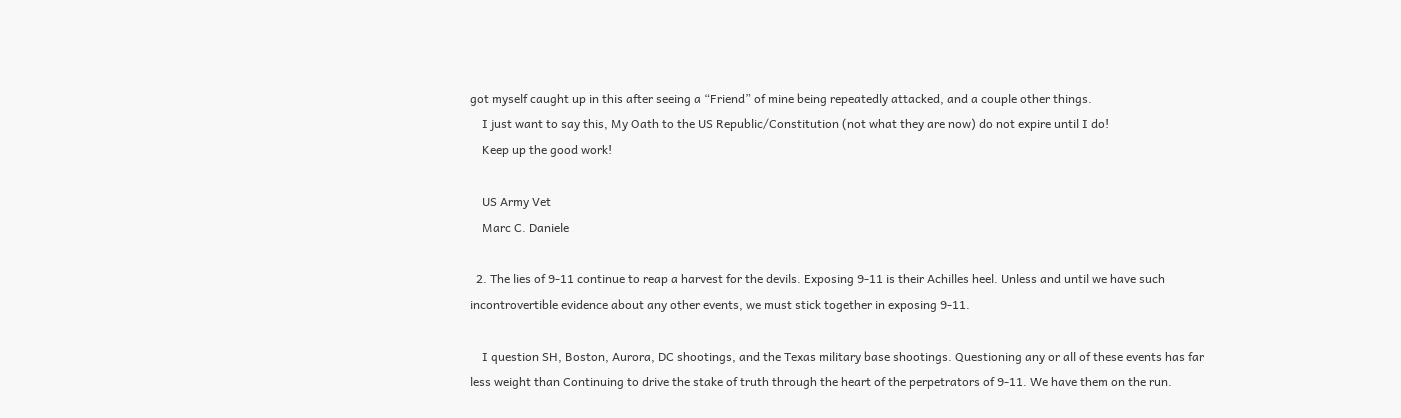got myself caught up in this after seeing a “Friend” of mine being repeatedly attacked, and a couple other things.
    I just want to say this, My Oath to the US Republic/Constitution (not what they are now) do not expire until I do!
    Keep up the good work!

    US Army Vet
    Marc C. Daniele

  2. The lies of 9-11 continue to reap a harvest for the devils. Exposing 9-11 is their Achilles heel. Unless and until we have such incontrovertible evidence about any other events, we must stick together in exposing 9-11.

    I question SH, Boston, Aurora, DC shootings, and the Texas military base shootings. Questioning any or all of these events has far less weight than Continuing to drive the stake of truth through the heart of the perpetrators of 9-11. We have them on the run.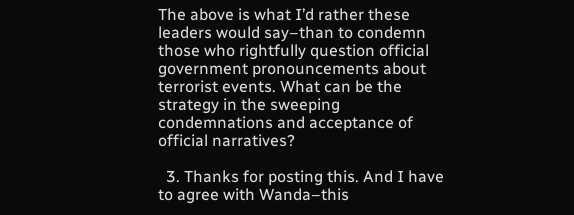The above is what I’d rather these leaders would say–than to condemn those who rightfully question official government pronouncements about terrorist events. What can be the strategy in the sweeping condemnations and acceptance of official narratives?

  3. Thanks for posting this. And I have to agree with Wanda–this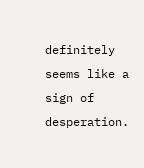definitely seems like a sign of desperation.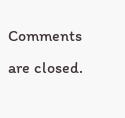Comments are closed.